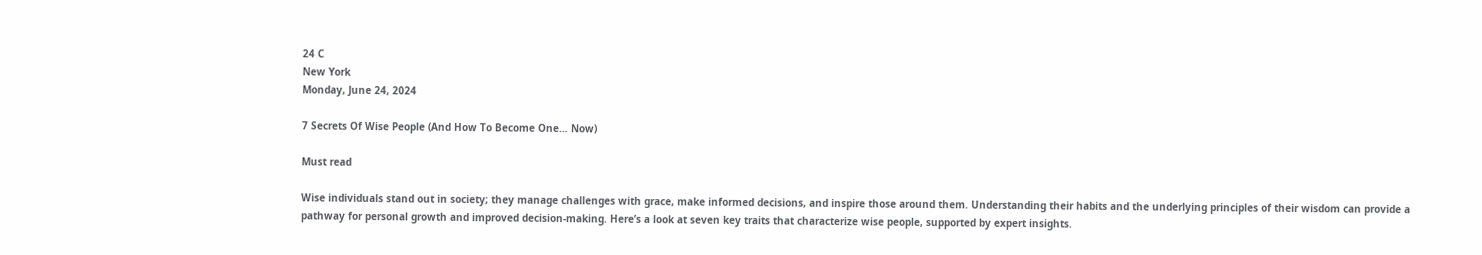24 C
New York
Monday, June 24, 2024

7 Secrets Of Wise People (And How To Become One… Now)

Must read

Wise individuals stand out in society; they manage challenges with grace, make informed decisions, and inspire those around them. Understanding their habits and the underlying principles of their wisdom can provide a pathway for personal growth and improved decision-making. Here’s a look at seven key traits that characterize wise people, supported by expert insights.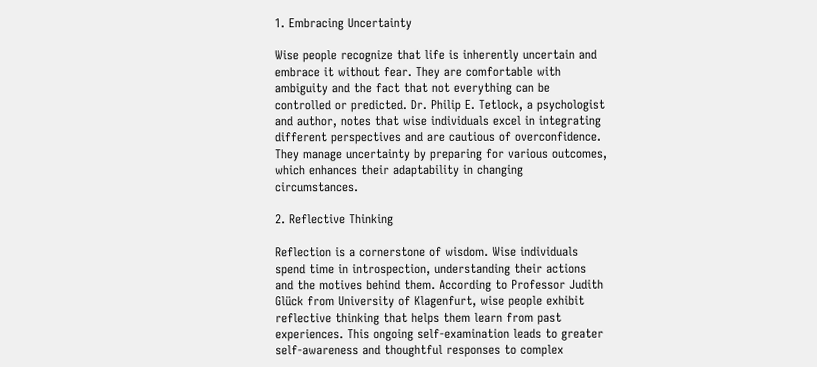1. Embracing Uncertainty

Wise people recognize that life is inherently uncertain and embrace it without fear. They are comfortable with ambiguity and the fact that not everything can be controlled or predicted. Dr. Philip E. Tetlock, a psychologist and author, notes that wise individuals excel in integrating different perspectives and are cautious of overconfidence. They manage uncertainty by preparing for various outcomes, which enhances their adaptability in changing circumstances.

2. Reflective Thinking

Reflection is a cornerstone of wisdom. Wise individuals spend time in introspection, understanding their actions and the motives behind them. According to Professor Judith Glück from University of Klagenfurt, wise people exhibit reflective thinking that helps them learn from past experiences. This ongoing self-examination leads to greater self-awareness and thoughtful responses to complex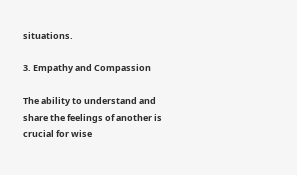situations.

3. Empathy and Compassion

The ability to understand and share the feelings of another is crucial for wise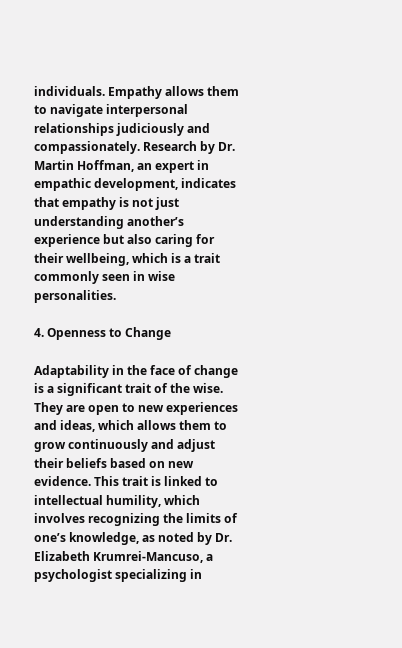individuals. Empathy allows them to navigate interpersonal relationships judiciously and compassionately. Research by Dr. Martin Hoffman, an expert in empathic development, indicates that empathy is not just understanding another’s experience but also caring for their wellbeing, which is a trait commonly seen in wise personalities.

4. Openness to Change

Adaptability in the face of change is a significant trait of the wise. They are open to new experiences and ideas, which allows them to grow continuously and adjust their beliefs based on new evidence. This trait is linked to intellectual humility, which involves recognizing the limits of one’s knowledge, as noted by Dr. Elizabeth Krumrei-Mancuso, a psychologist specializing in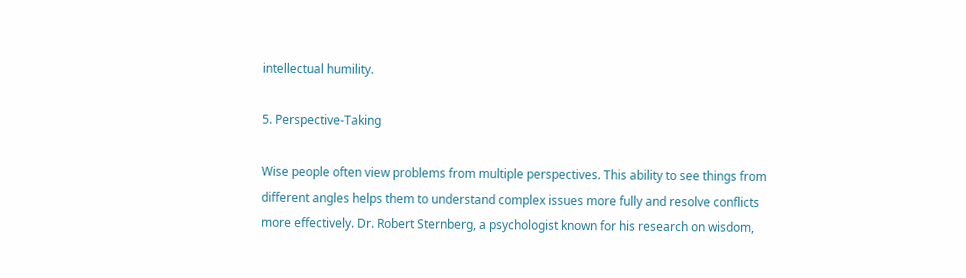intellectual humility.

5. Perspective-Taking

Wise people often view problems from multiple perspectives. This ability to see things from different angles helps them to understand complex issues more fully and resolve conflicts more effectively. Dr. Robert Sternberg, a psychologist known for his research on wisdom,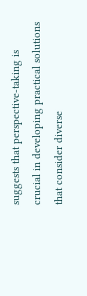suggests that perspective-taking is crucial in developing practical solutions that consider diverse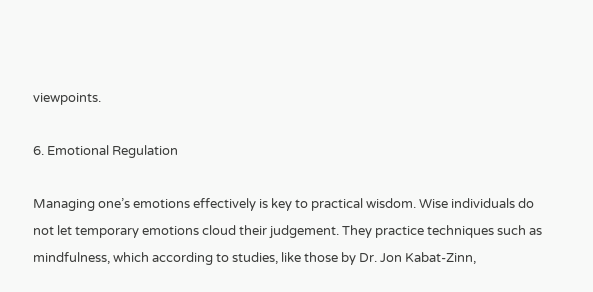viewpoints.

6. Emotional Regulation

Managing one’s emotions effectively is key to practical wisdom. Wise individuals do not let temporary emotions cloud their judgement. They practice techniques such as mindfulness, which according to studies, like those by Dr. Jon Kabat-Zinn,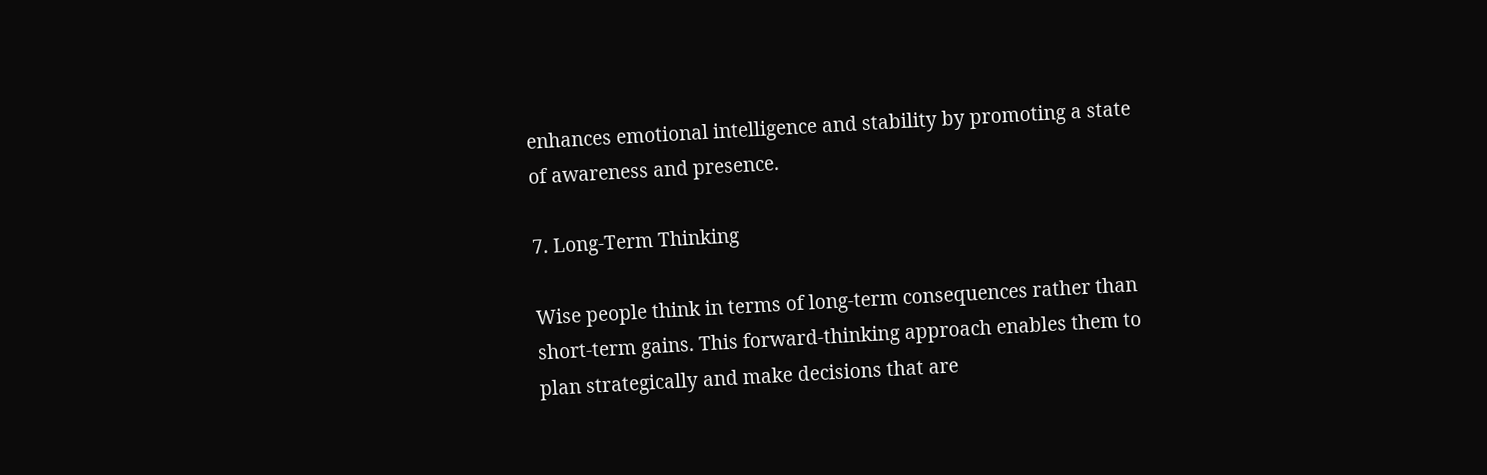enhances emotional intelligence and stability by promoting a state of awareness and presence.

7. Long-Term Thinking

Wise people think in terms of long-term consequences rather than short-term gains. This forward-thinking approach enables them to plan strategically and make decisions that are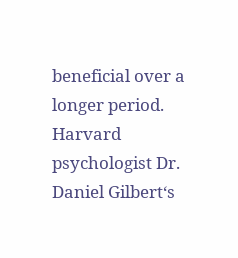beneficial over a longer period. Harvard psychologist Dr. Daniel Gilbert‘s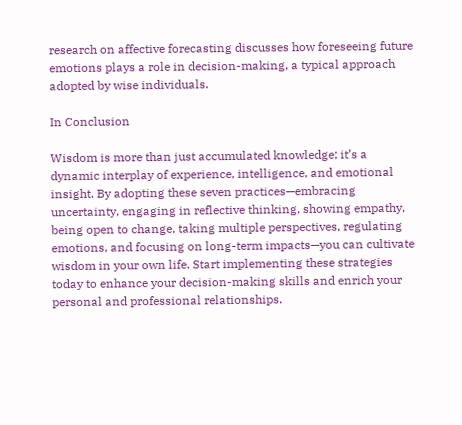research on affective forecasting discusses how foreseeing future emotions plays a role in decision-making, a typical approach adopted by wise individuals.

In Conclusion

Wisdom is more than just accumulated knowledge; it’s a dynamic interplay of experience, intelligence, and emotional insight. By adopting these seven practices—embracing uncertainty, engaging in reflective thinking, showing empathy, being open to change, taking multiple perspectives, regulating emotions, and focusing on long-term impacts—you can cultivate wisdom in your own life. Start implementing these strategies today to enhance your decision-making skills and enrich your personal and professional relationships.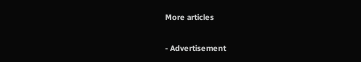More articles

- Advertisement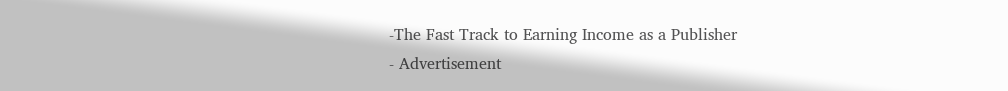-The Fast Track to Earning Income as a Publisher
- Advertisement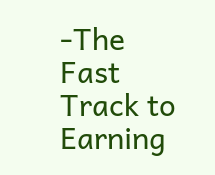-The Fast Track to Earning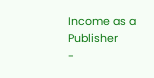Income as a Publisher
-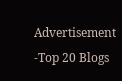Advertisement -Top 20 Blogs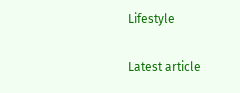Lifestyle

Latest article